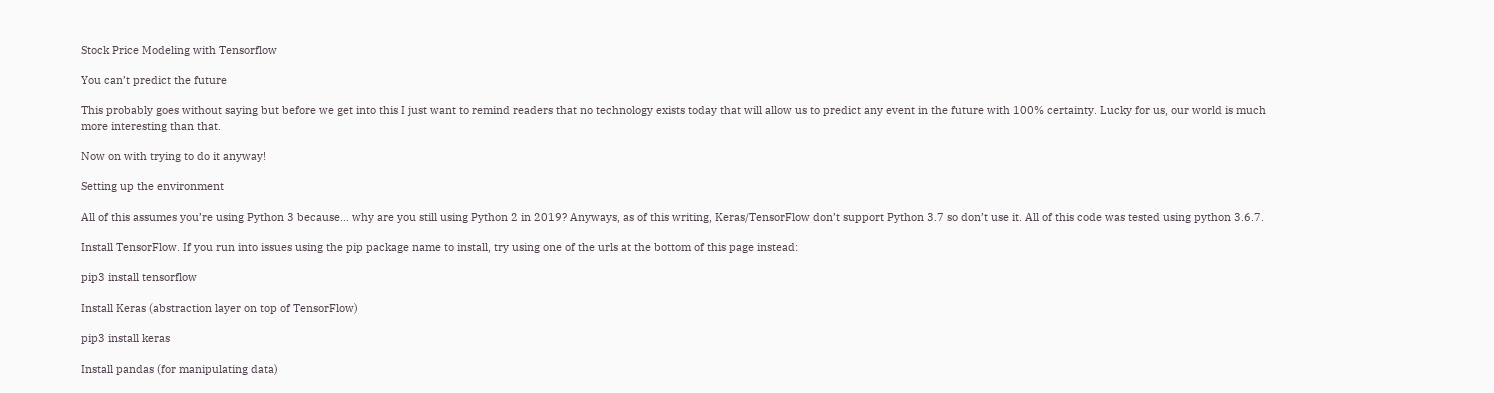Stock Price Modeling with Tensorflow

You can’t predict the future

This probably goes without saying but before we get into this I just want to remind readers that no technology exists today that will allow us to predict any event in the future with 100% certainty. Lucky for us, our world is much more interesting than that.

Now on with trying to do it anyway!

Setting up the environment

All of this assumes you’re using Python 3 because… why are you still using Python 2 in 2019? Anyways, as of this writing, Keras/TensorFlow don’t support Python 3.7 so don’t use it. All of this code was tested using python 3.6.7.

Install TensorFlow. If you run into issues using the pip package name to install, try using one of the urls at the bottom of this page instead:

pip3 install tensorflow

Install Keras (abstraction layer on top of TensorFlow)

pip3 install keras

Install pandas (for manipulating data)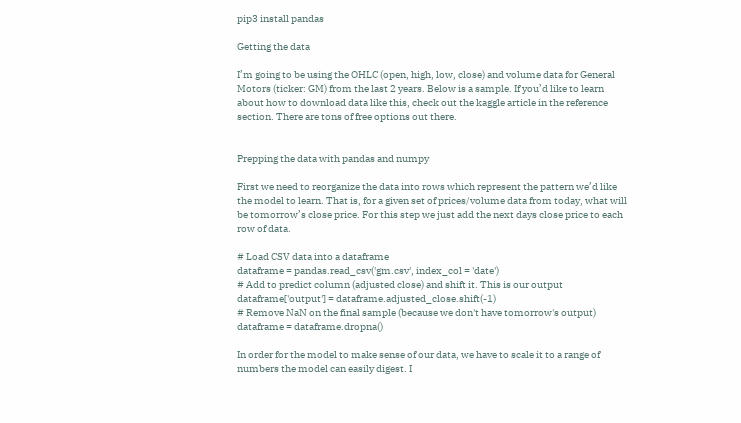pip3 install pandas

Getting the data

I’m going to be using the OHLC (open, high, low, close) and volume data for General Motors (ticker: GM) from the last 2 years. Below is a sample. If you’d like to learn about how to download data like this, check out the kaggle article in the reference section. There are tons of free options out there.


Prepping the data with pandas and numpy

First we need to reorganize the data into rows which represent the pattern we’d like the model to learn. That is, for a given set of prices/volume data from today, what will be tomorrow’s close price. For this step we just add the next days close price to each row of data.

# Load CSV data into a dataframe
dataframe = pandas.read_csv('gm.csv', index_col = 'date')
# Add to predict column (adjusted close) and shift it. This is our output
dataframe['output'] = dataframe.adjusted_close.shift(-1)
# Remove NaN on the final sample (because we don't have tomorrow's output)
dataframe = dataframe.dropna()

In order for the model to make sense of our data, we have to scale it to a range of numbers the model can easily digest. I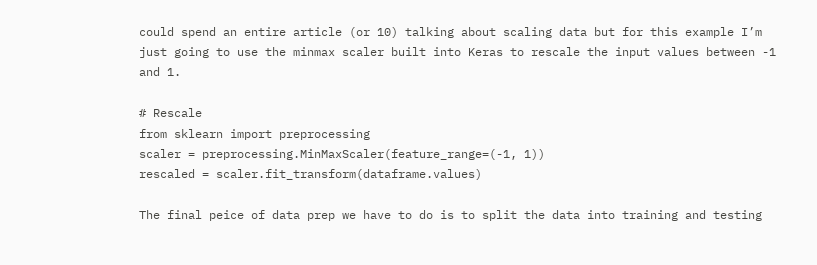could spend an entire article (or 10) talking about scaling data but for this example I’m just going to use the minmax scaler built into Keras to rescale the input values between -1 and 1.

# Rescale
from sklearn import preprocessing
scaler = preprocessing.MinMaxScaler(feature_range=(-1, 1))
rescaled = scaler.fit_transform(dataframe.values)

The final peice of data prep we have to do is to split the data into training and testing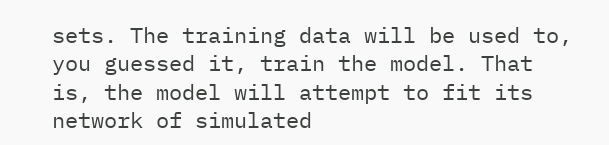sets. The training data will be used to, you guessed it, train the model. That is, the model will attempt to fit its network of simulated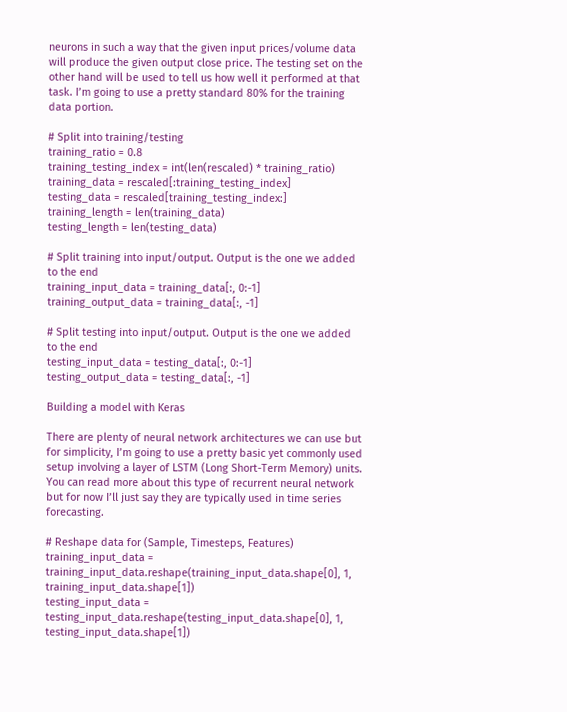neurons in such a way that the given input prices/volume data will produce the given output close price. The testing set on the other hand will be used to tell us how well it performed at that task. I’m going to use a pretty standard 80% for the training data portion.

# Split into training/testing
training_ratio = 0.8
training_testing_index = int(len(rescaled) * training_ratio)
training_data = rescaled[:training_testing_index]
testing_data = rescaled[training_testing_index:]
training_length = len(training_data)
testing_length = len(testing_data)

# Split training into input/output. Output is the one we added to the end
training_input_data = training_data[:, 0:-1]
training_output_data = training_data[:, -1]

# Split testing into input/output. Output is the one we added to the end
testing_input_data = testing_data[:, 0:-1]
testing_output_data = testing_data[:, -1]

Building a model with Keras

There are plenty of neural network architectures we can use but for simplicity, I’m going to use a pretty basic yet commonly used setup involving a layer of LSTM (Long Short-Term Memory) units. You can read more about this type of recurrent neural network but for now I’ll just say they are typically used in time series forecasting.

# Reshape data for (Sample, Timesteps, Features)
training_input_data = training_input_data.reshape(training_input_data.shape[0], 1, training_input_data.shape[1])
testing_input_data = testing_input_data.reshape(testing_input_data.shape[0], 1, testing_input_data.shape[1])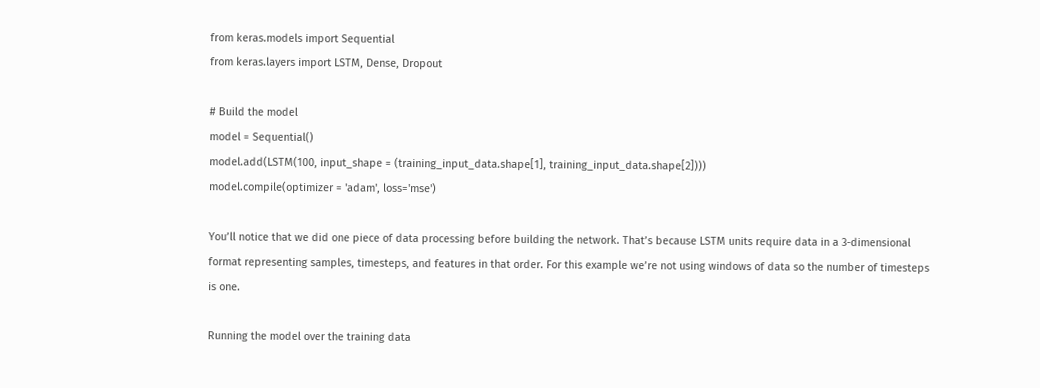from keras.models import Sequential
from keras.layers import LSTM, Dense, Dropout

# Build the model
model = Sequential()
model.add(LSTM(100, input_shape = (training_input_data.shape[1], training_input_data.shape[2])))
model.compile(optimizer = 'adam', loss='mse')

You’ll notice that we did one piece of data processing before building the network. That’s because LSTM units require data in a 3-dimensional format representing samples, timesteps, and features in that order. For this example we’re not using windows of data so the number of timesteps is one.

Running the model over the training data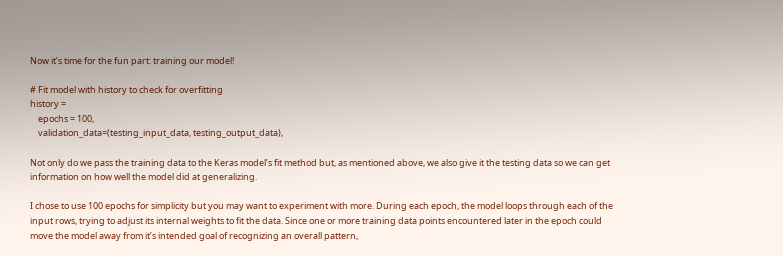Now it’s time for the fun part: training our model!

# Fit model with history to check for overfitting
history =
    epochs = 100,
    validation_data=(testing_input_data, testing_output_data),

Not only do we pass the training data to the Keras model’s fit method but, as mentioned above, we also give it the testing data so we can get information on how well the model did at generalizing.

I chose to use 100 epochs for simplicity but you may want to experiment with more. During each epoch, the model loops through each of the input rows, trying to adjust its internal weights to fit the data. Since one or more training data points encountered later in the epoch could move the model away from it’s intended goal of recognizing an overall pattern,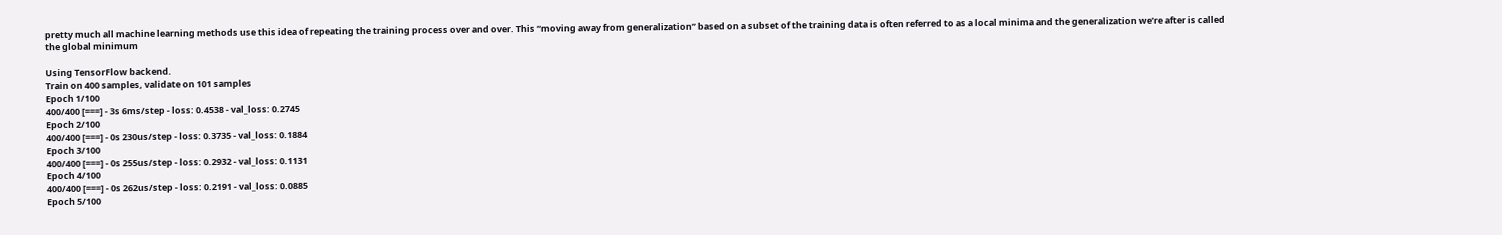pretty much all machine learning methods use this idea of repeating the training process over and over. This “moving away from generalization” based on a subset of the training data is often referred to as a local minima and the generalization we’re after is called the global minimum

Using TensorFlow backend.
Train on 400 samples, validate on 101 samples
Epoch 1/100
400/400 [===] - 3s 6ms/step - loss: 0.4538 - val_loss: 0.2745
Epoch 2/100
400/400 [===] - 0s 230us/step - loss: 0.3735 - val_loss: 0.1884
Epoch 3/100
400/400 [===] - 0s 255us/step - loss: 0.2932 - val_loss: 0.1131
Epoch 4/100
400/400 [===] - 0s 262us/step - loss: 0.2191 - val_loss: 0.0885
Epoch 5/100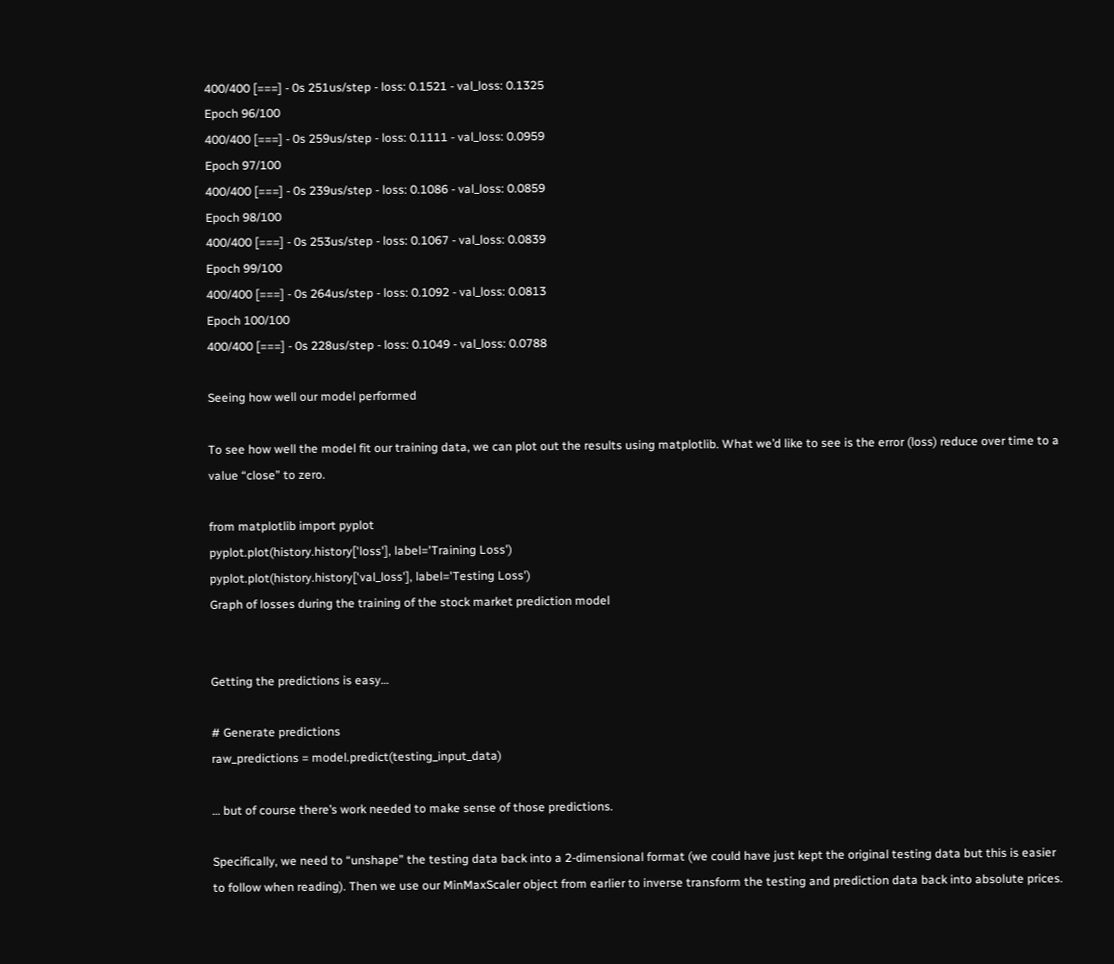400/400 [===] - 0s 251us/step - loss: 0.1521 - val_loss: 0.1325
Epoch 96/100
400/400 [===] - 0s 259us/step - loss: 0.1111 - val_loss: 0.0959
Epoch 97/100
400/400 [===] - 0s 239us/step - loss: 0.1086 - val_loss: 0.0859
Epoch 98/100
400/400 [===] - 0s 253us/step - loss: 0.1067 - val_loss: 0.0839
Epoch 99/100
400/400 [===] - 0s 264us/step - loss: 0.1092 - val_loss: 0.0813
Epoch 100/100
400/400 [===] - 0s 228us/step - loss: 0.1049 - val_loss: 0.0788

Seeing how well our model performed

To see how well the model fit our training data, we can plot out the results using matplotlib. What we’d like to see is the error (loss) reduce over time to a value “close” to zero.

from matplotlib import pyplot
pyplot.plot(history.history['loss'], label='Training Loss')
pyplot.plot(history.history['val_loss'], label='Testing Loss')
Graph of losses during the training of the stock market prediction model


Getting the predictions is easy…

# Generate predictions
raw_predictions = model.predict(testing_input_data)

… but of course there’s work needed to make sense of those predictions.

Specifically, we need to “unshape” the testing data back into a 2-dimensional format (we could have just kept the original testing data but this is easier to follow when reading). Then we use our MinMaxScaler object from earlier to inverse transform the testing and prediction data back into absolute prices.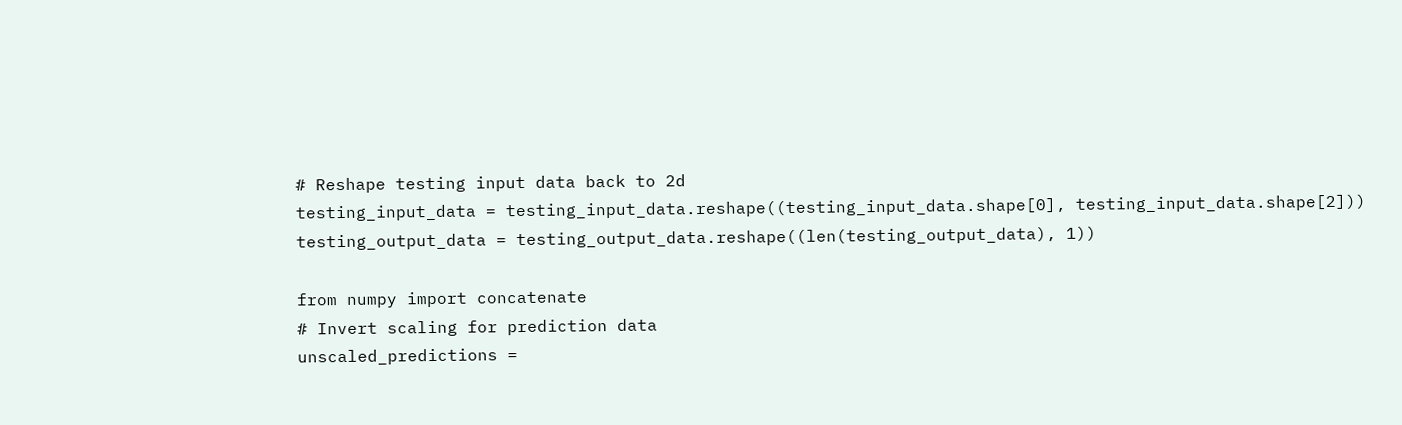# Reshape testing input data back to 2d
testing_input_data = testing_input_data.reshape((testing_input_data.shape[0], testing_input_data.shape[2]))
testing_output_data = testing_output_data.reshape((len(testing_output_data), 1))

from numpy import concatenate
# Invert scaling for prediction data
unscaled_predictions =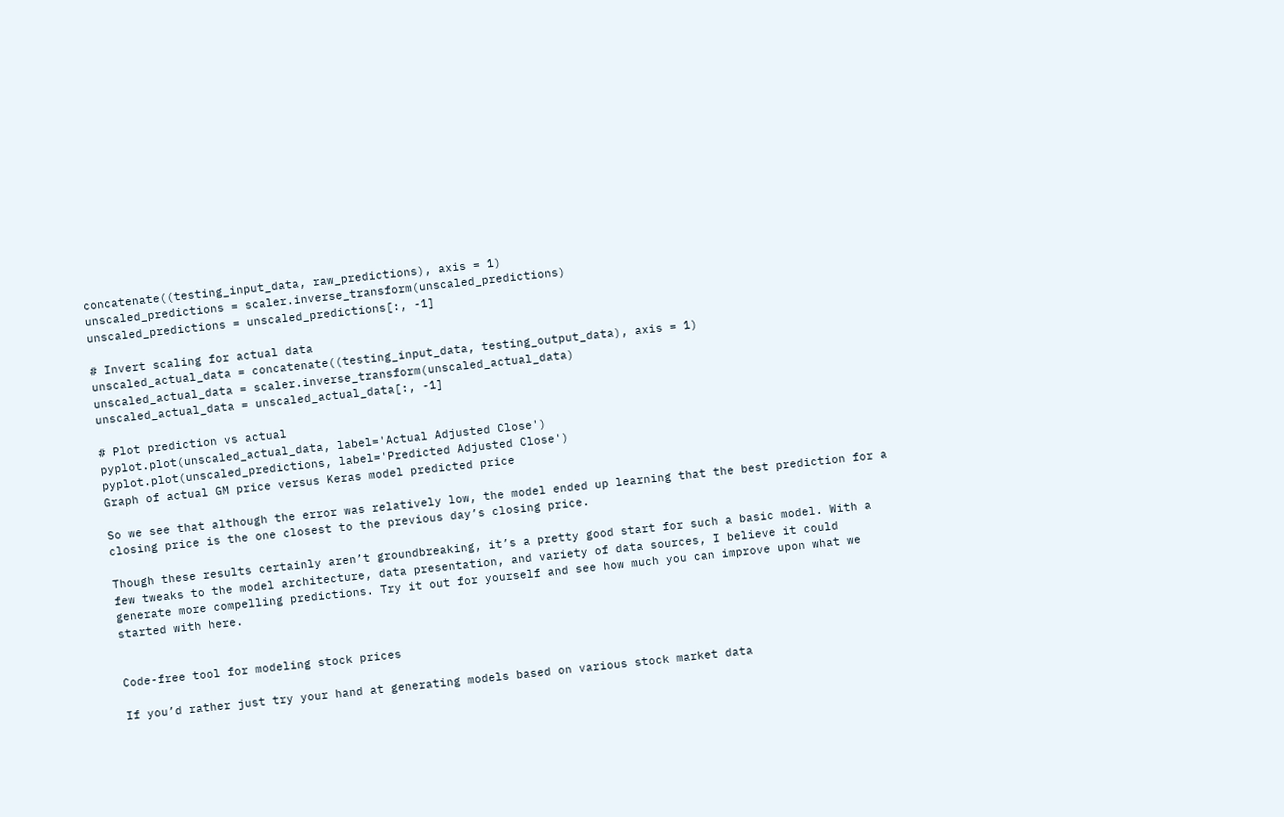concatenate((testing_input_data, raw_predictions), axis = 1)
unscaled_predictions = scaler.inverse_transform(unscaled_predictions)
unscaled_predictions = unscaled_predictions[:, -1]

# Invert scaling for actual data
unscaled_actual_data = concatenate((testing_input_data, testing_output_data), axis = 1)
unscaled_actual_data = scaler.inverse_transform(unscaled_actual_data)
unscaled_actual_data = unscaled_actual_data[:, -1]

# Plot prediction vs actual
pyplot.plot(unscaled_actual_data, label='Actual Adjusted Close')
pyplot.plot(unscaled_predictions, label='Predicted Adjusted Close')
Graph of actual GM price versus Keras model predicted price

So we see that although the error was relatively low, the model ended up learning that the best prediction for a closing price is the one closest to the previous day’s closing price.

Though these results certainly aren’t groundbreaking, it’s a pretty good start for such a basic model. With a few tweaks to the model architecture, data presentation, and variety of data sources, I believe it could generate more compelling predictions. Try it out for yourself and see how much you can improve upon what we started with here.


Code-free tool for modeling stock prices

If you’d rather just try your hand at generating models based on various stock market data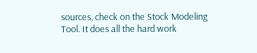sources, check on the Stock Modeling Tool. It does all the hard work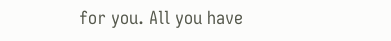for you. All you have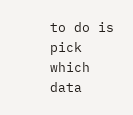to do is pick which data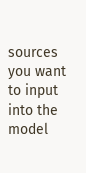sources you want to input into the model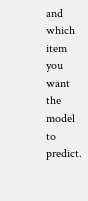and which item you want the model to predict.